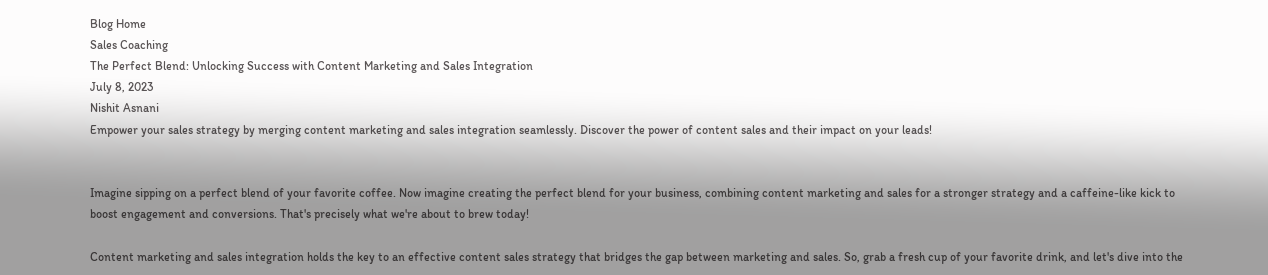Blog Home
Sales Coaching
The Perfect Blend: Unlocking Success with Content Marketing and Sales Integration
July 8, 2023
Nishit Asnani
Empower your sales strategy by merging content marketing and sales integration seamlessly. Discover the power of content sales and their impact on your leads!


Imagine sipping on a perfect blend of your favorite coffee. Now imagine creating the perfect blend for your business, combining content marketing and sales for a stronger strategy and a caffeine-like kick to boost engagement and conversions. That's precisely what we're about to brew today!

Content marketing and sales integration holds the key to an effective content sales strategy that bridges the gap between marketing and sales. So, grab a fresh cup of your favorite drink, and let's dive into the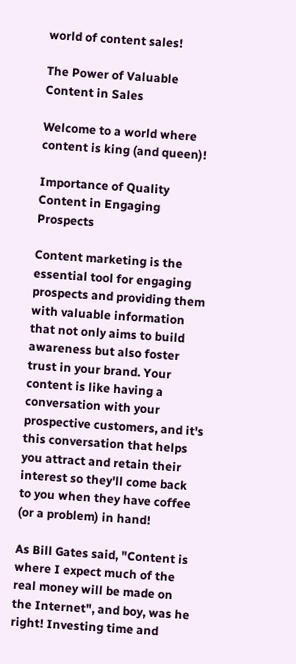world of content sales!

The Power of Valuable Content in Sales

Welcome to a world where content is king (and queen)!

Importance of Quality Content in Engaging Prospects

Content marketing is the essential tool for engaging prospects and providing them with valuable information that not only aims to build awareness but also foster trust in your brand. Your content is like having a conversation with your prospective customers, and it's this conversation that helps you attract and retain their interest so they'll come back to you when they have coffee (or a problem) in hand!

As Bill Gates said, "Content is where I expect much of the real money will be made on the Internet", and boy, was he right! Investing time and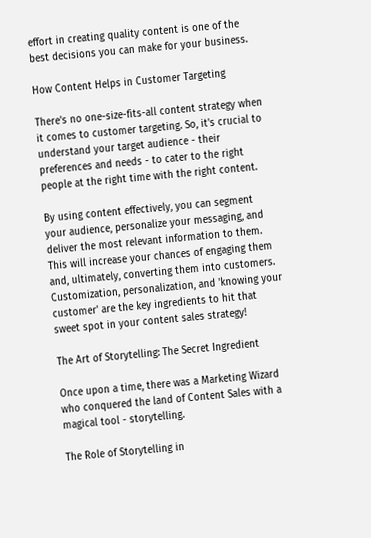effort in creating quality content is one of the best decisions you can make for your business.

How Content Helps in Customer Targeting

There's no one-size-fits-all content strategy when it comes to customer targeting. So, it's crucial to understand your target audience - their preferences and needs - to cater to the right people at the right time with the right content.

By using content effectively, you can segment your audience, personalize your messaging, and deliver the most relevant information to them. This will increase your chances of engaging them and, ultimately, converting them into customers. Customization, personalization, and 'knowing your customer' are the key ingredients to hit that sweet spot in your content sales strategy!

The Art of Storytelling: The Secret Ingredient

Once upon a time, there was a Marketing Wizard who conquered the land of Content Sales with a magical tool - storytelling.

The Role of Storytelling in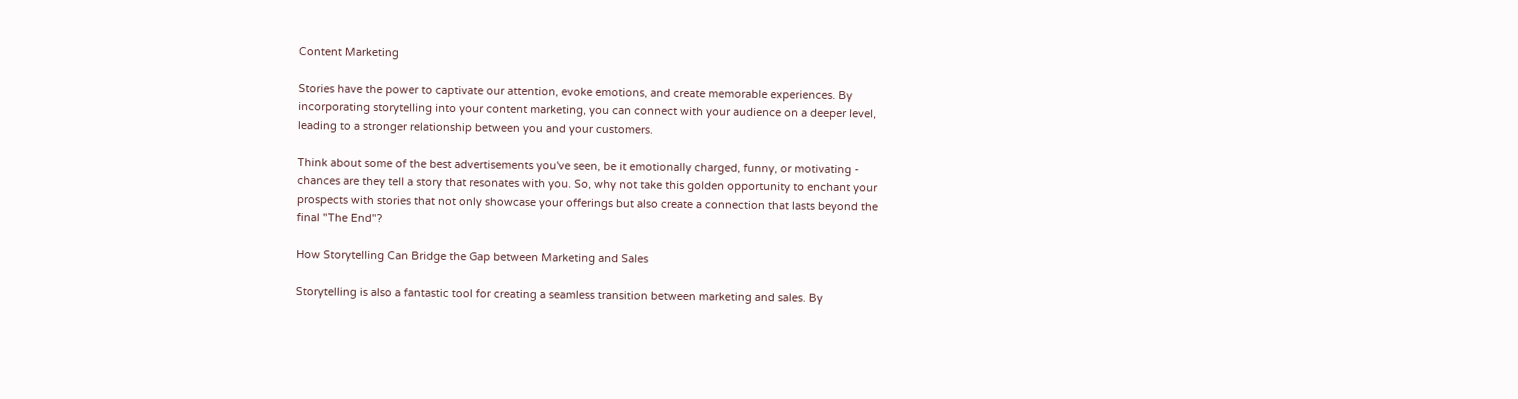Content Marketing

Stories have the power to captivate our attention, evoke emotions, and create memorable experiences. By incorporating storytelling into your content marketing, you can connect with your audience on a deeper level, leading to a stronger relationship between you and your customers.

Think about some of the best advertisements you've seen, be it emotionally charged, funny, or motivating - chances are they tell a story that resonates with you. So, why not take this golden opportunity to enchant your prospects with stories that not only showcase your offerings but also create a connection that lasts beyond the final "The End"?

How Storytelling Can Bridge the Gap between Marketing and Sales

Storytelling is also a fantastic tool for creating a seamless transition between marketing and sales. By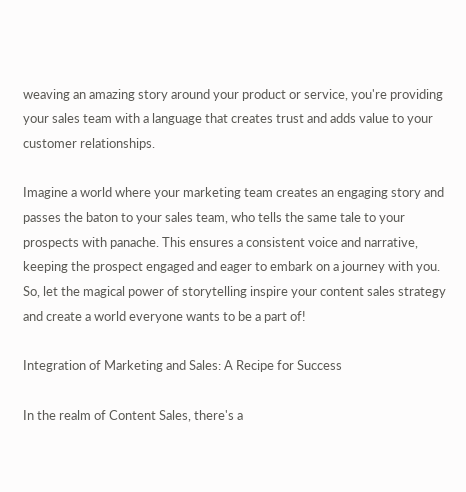weaving an amazing story around your product or service, you're providing your sales team with a language that creates trust and adds value to your customer relationships.

Imagine a world where your marketing team creates an engaging story and passes the baton to your sales team, who tells the same tale to your prospects with panache. This ensures a consistent voice and narrative, keeping the prospect engaged and eager to embark on a journey with you. So, let the magical power of storytelling inspire your content sales strategy and create a world everyone wants to be a part of!

Integration of Marketing and Sales: A Recipe for Success

In the realm of Content Sales, there's a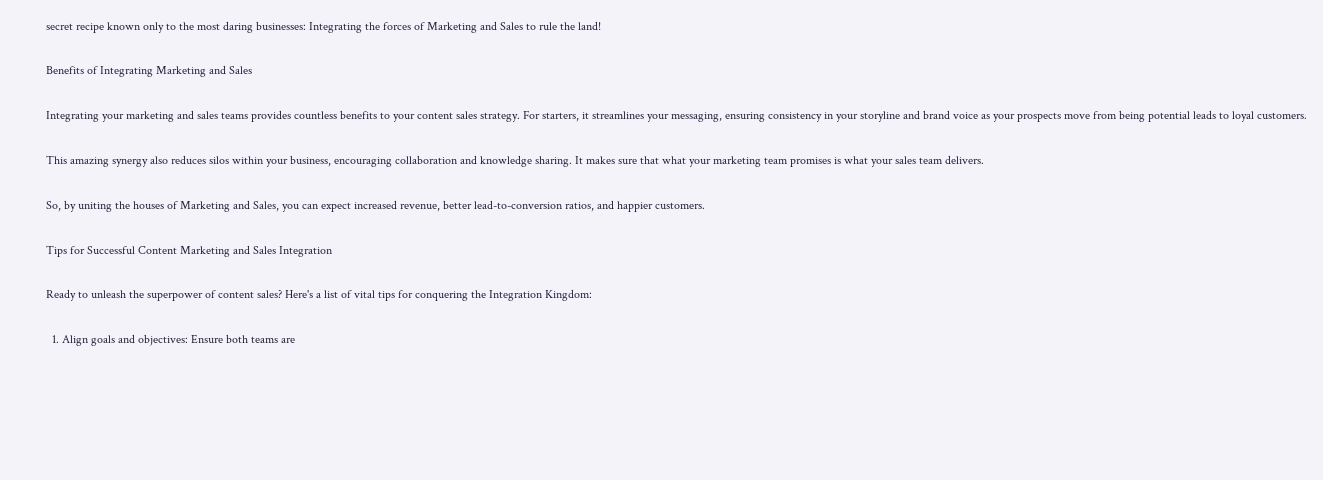secret recipe known only to the most daring businesses: Integrating the forces of Marketing and Sales to rule the land!

Benefits of Integrating Marketing and Sales

Integrating your marketing and sales teams provides countless benefits to your content sales strategy. For starters, it streamlines your messaging, ensuring consistency in your storyline and brand voice as your prospects move from being potential leads to loyal customers.

This amazing synergy also reduces silos within your business, encouraging collaboration and knowledge sharing. It makes sure that what your marketing team promises is what your sales team delivers.

So, by uniting the houses of Marketing and Sales, you can expect increased revenue, better lead-to-conversion ratios, and happier customers.

Tips for Successful Content Marketing and Sales Integration

Ready to unleash the superpower of content sales? Here's a list of vital tips for conquering the Integration Kingdom:

  1. Align goals and objectives: Ensure both teams are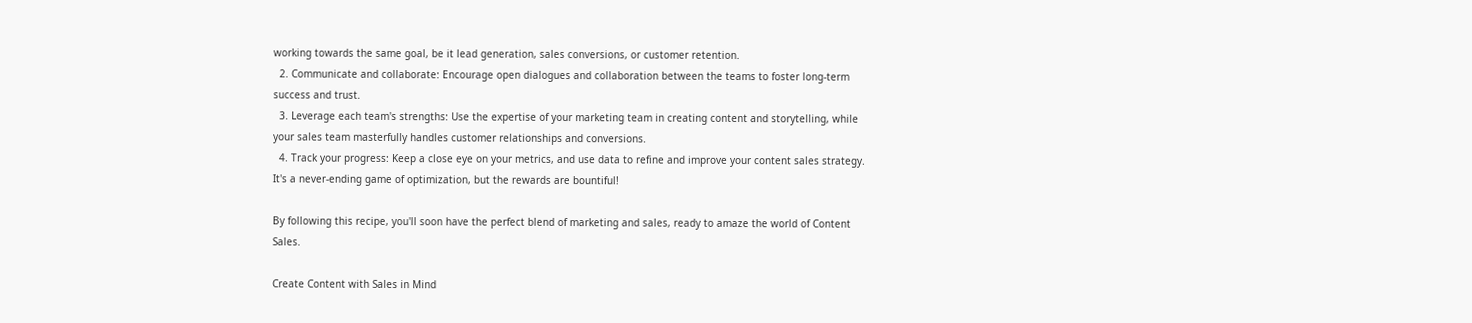working towards the same goal, be it lead generation, sales conversions, or customer retention.
  2. Communicate and collaborate: Encourage open dialogues and collaboration between the teams to foster long-term success and trust.
  3. Leverage each team's strengths: Use the expertise of your marketing team in creating content and storytelling, while your sales team masterfully handles customer relationships and conversions.
  4. Track your progress: Keep a close eye on your metrics, and use data to refine and improve your content sales strategy. It's a never-ending game of optimization, but the rewards are bountiful!

By following this recipe, you'll soon have the perfect blend of marketing and sales, ready to amaze the world of Content Sales.

Create Content with Sales in Mind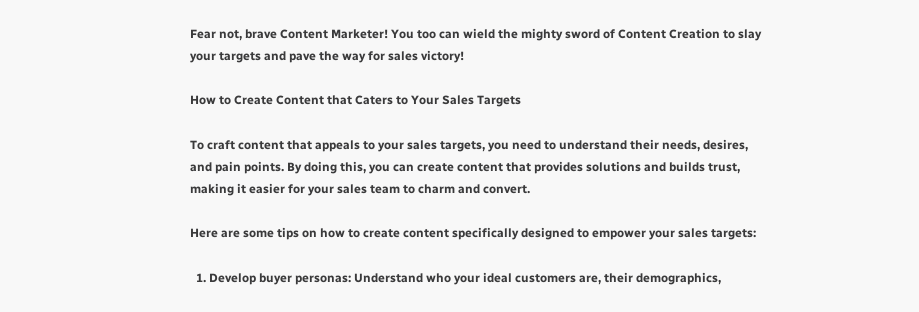Fear not, brave Content Marketer! You too can wield the mighty sword of Content Creation to slay your targets and pave the way for sales victory!

How to Create Content that Caters to Your Sales Targets

To craft content that appeals to your sales targets, you need to understand their needs, desires, and pain points. By doing this, you can create content that provides solutions and builds trust, making it easier for your sales team to charm and convert.

Here are some tips on how to create content specifically designed to empower your sales targets:

  1. Develop buyer personas: Understand who your ideal customers are, their demographics,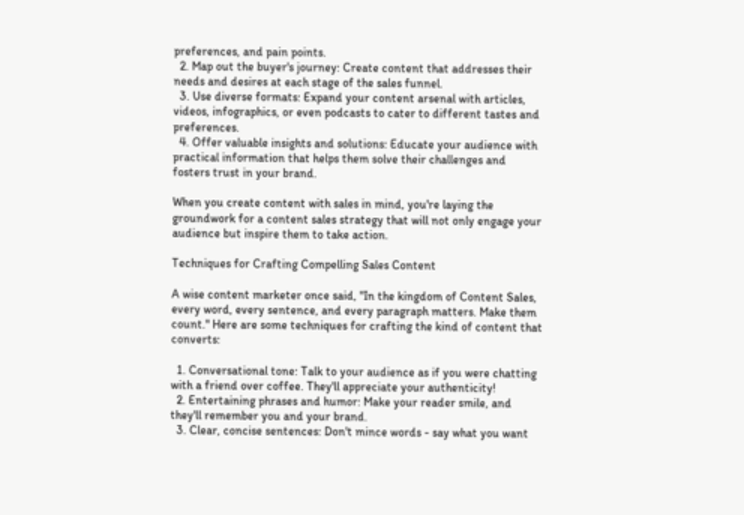preferences, and pain points.
  2. Map out the buyer's journey: Create content that addresses their needs and desires at each stage of the sales funnel.
  3. Use diverse formats: Expand your content arsenal with articles, videos, infographics, or even podcasts to cater to different tastes and preferences.
  4. Offer valuable insights and solutions: Educate your audience with practical information that helps them solve their challenges and fosters trust in your brand.

When you create content with sales in mind, you're laying the groundwork for a content sales strategy that will not only engage your audience but inspire them to take action.

Techniques for Crafting Compelling Sales Content

A wise content marketer once said, "In the kingdom of Content Sales, every word, every sentence, and every paragraph matters. Make them count." Here are some techniques for crafting the kind of content that converts:

  1. Conversational tone: Talk to your audience as if you were chatting with a friend over coffee. They'll appreciate your authenticity!
  2. Entertaining phrases and humor: Make your reader smile, and they'll remember you and your brand.
  3. Clear, concise sentences: Don't mince words - say what you want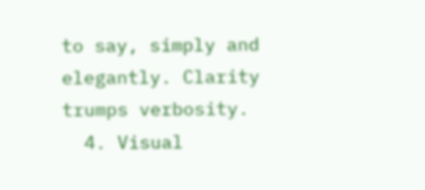to say, simply and elegantly. Clarity trumps verbosity.
  4. Visual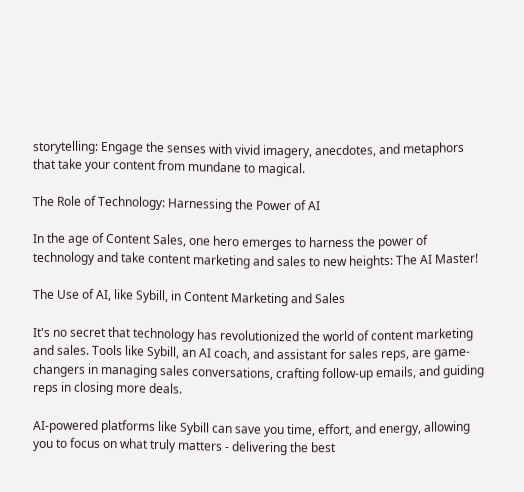storytelling: Engage the senses with vivid imagery, anecdotes, and metaphors that take your content from mundane to magical.

The Role of Technology: Harnessing the Power of AI

In the age of Content Sales, one hero emerges to harness the power of technology and take content marketing and sales to new heights: The AI Master!

The Use of AI, like Sybill, in Content Marketing and Sales

It's no secret that technology has revolutionized the world of content marketing and sales. Tools like Sybill, an AI coach, and assistant for sales reps, are game-changers in managing sales conversations, crafting follow-up emails, and guiding reps in closing more deals.

AI-powered platforms like Sybill can save you time, effort, and energy, allowing you to focus on what truly matters - delivering the best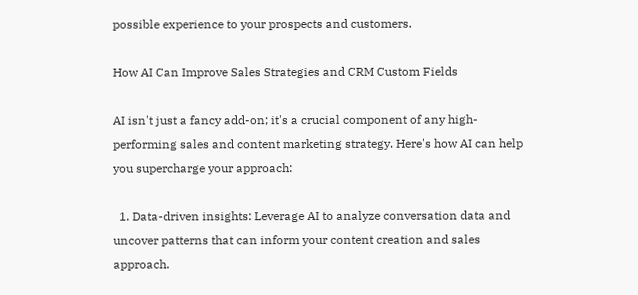possible experience to your prospects and customers.

How AI Can Improve Sales Strategies and CRM Custom Fields

AI isn't just a fancy add-on; it's a crucial component of any high-performing sales and content marketing strategy. Here's how AI can help you supercharge your approach:

  1. Data-driven insights: Leverage AI to analyze conversation data and uncover patterns that can inform your content creation and sales approach.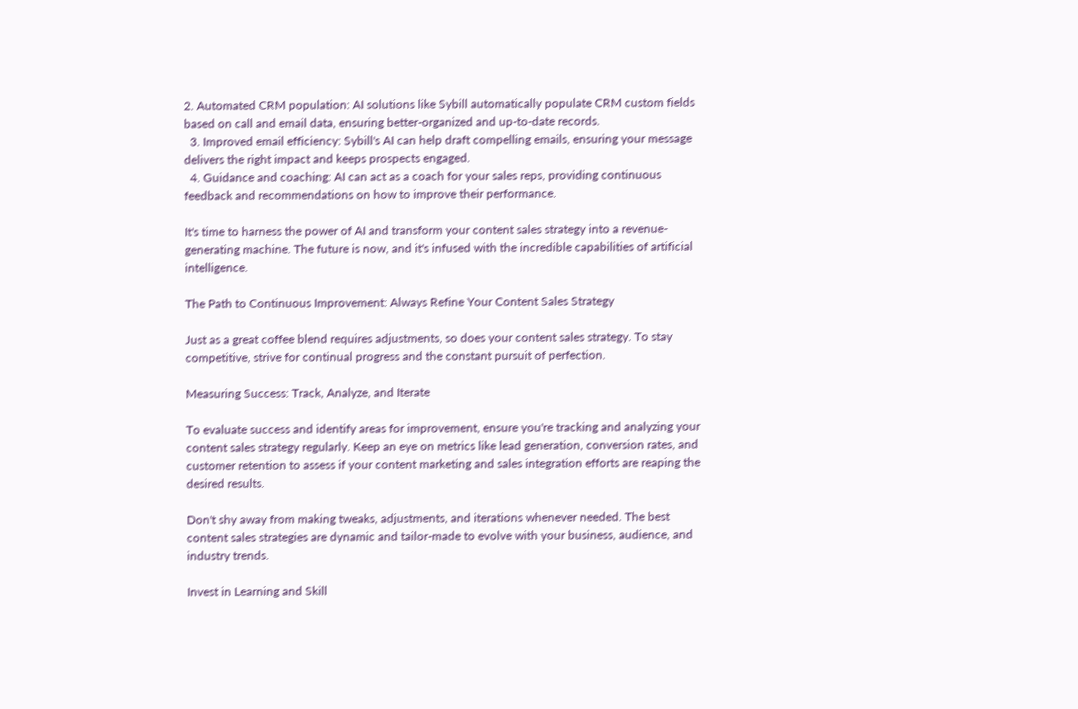2. Automated CRM population: AI solutions like Sybill automatically populate CRM custom fields based on call and email data, ensuring better-organized and up-to-date records.
  3. Improved email efficiency: Sybill's AI can help draft compelling emails, ensuring your message delivers the right impact and keeps prospects engaged.
  4. Guidance and coaching: AI can act as a coach for your sales reps, providing continuous feedback and recommendations on how to improve their performance.

It's time to harness the power of AI and transform your content sales strategy into a revenue-generating machine. The future is now, and it's infused with the incredible capabilities of artificial intelligence.

The Path to Continuous Improvement: Always Refine Your Content Sales Strategy

Just as a great coffee blend requires adjustments, so does your content sales strategy. To stay competitive, strive for continual progress and the constant pursuit of perfection.

Measuring Success: Track, Analyze, and Iterate

To evaluate success and identify areas for improvement, ensure you're tracking and analyzing your content sales strategy regularly. Keep an eye on metrics like lead generation, conversion rates, and customer retention to assess if your content marketing and sales integration efforts are reaping the desired results.

Don't shy away from making tweaks, adjustments, and iterations whenever needed. The best content sales strategies are dynamic and tailor-made to evolve with your business, audience, and industry trends.

Invest in Learning and Skill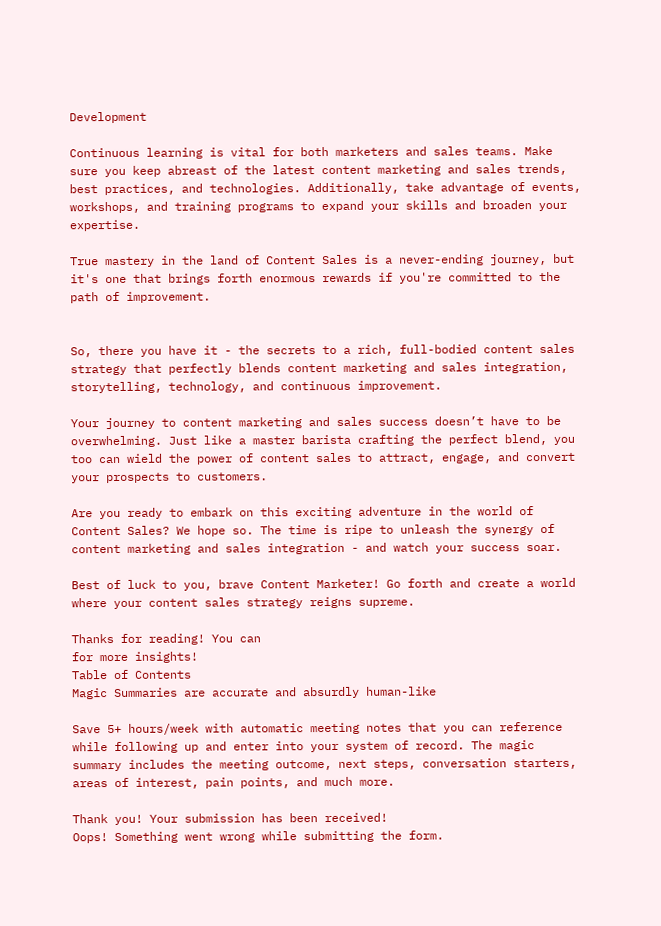Development

Continuous learning is vital for both marketers and sales teams. Make sure you keep abreast of the latest content marketing and sales trends, best practices, and technologies. Additionally, take advantage of events, workshops, and training programs to expand your skills and broaden your expertise.

True mastery in the land of Content Sales is a never-ending journey, but it's one that brings forth enormous rewards if you're committed to the path of improvement.


So, there you have it - the secrets to a rich, full-bodied content sales strategy that perfectly blends content marketing and sales integration, storytelling, technology, and continuous improvement.

Your journey to content marketing and sales success doesn’t have to be overwhelming. Just like a master barista crafting the perfect blend, you too can wield the power of content sales to attract, engage, and convert your prospects to customers.

Are you ready to embark on this exciting adventure in the world of Content Sales? We hope so. The time is ripe to unleash the synergy of content marketing and sales integration - and watch your success soar.

Best of luck to you, brave Content Marketer! Go forth and create a world where your content sales strategy reigns supreme.

Thanks for reading! You can
for more insights!
Table of Contents
Magic Summaries are accurate and absurdly human-like

Save 5+ hours/week with automatic meeting notes that you can reference while following up and enter into your system of record. The magic summary includes the meeting outcome, next steps, conversation starters, areas of interest, pain points, and much more.

Thank you! Your submission has been received!
Oops! Something went wrong while submitting the form.